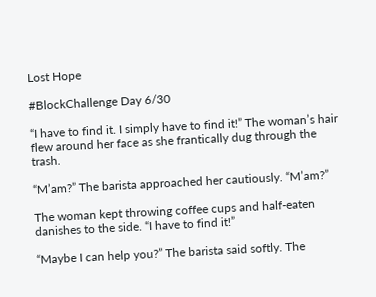Lost Hope

#BlockChallenge Day 6/30

“I have to find it. I simply have to find it!” The woman’s hair flew around her face as she frantically dug through the trash.

“M’am?” The barista approached her cautiously. “M’am?”

The woman kept throwing coffee cups and half-eaten danishes to the side. “I have to find it!”

“Maybe I can help you?” The barista said softly. The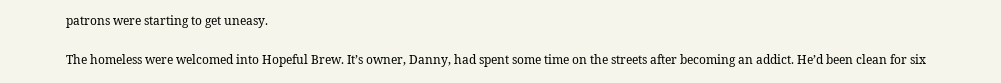patrons were starting to get uneasy.

The homeless were welcomed into Hopeful Brew. It’s owner, Danny, had spent some time on the streets after becoming an addict. He’d been clean for six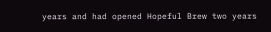years and had opened Hopeful Brew two years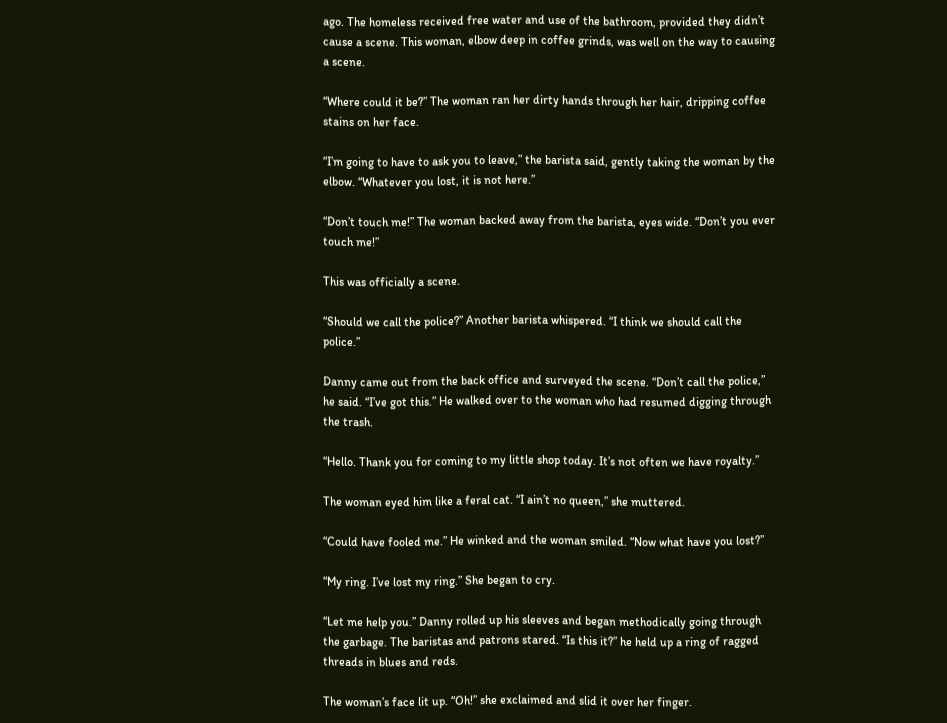ago. The homeless received free water and use of the bathroom, provided they didn’t cause a scene. This woman, elbow deep in coffee grinds, was well on the way to causing a scene.

“Where could it be?” The woman ran her dirty hands through her hair, dripping coffee stains on her face.

“I’m going to have to ask you to leave,” the barista said, gently taking the woman by the elbow. “Whatever you lost, it is not here.”

“Don’t touch me!” The woman backed away from the barista, eyes wide. “Don’t you ever touch me!”

This was officially a scene.

“Should we call the police?” Another barista whispered. “I think we should call the police.”

Danny came out from the back office and surveyed the scene. “Don’t call the police,” he said. “I’ve got this.” He walked over to the woman who had resumed digging through the trash.

“Hello. Thank you for coming to my little shop today. It’s not often we have royalty.”

The woman eyed him like a feral cat. “I ain’t no queen,” she muttered.

“Could have fooled me.” He winked and the woman smiled. “Now what have you lost?”

“My ring. I’ve lost my ring.” She began to cry.

“Let me help you.” Danny rolled up his sleeves and began methodically going through the garbage. The baristas and patrons stared. “Is this it?” he held up a ring of ragged threads in blues and reds.

The woman’s face lit up. “Oh!” she exclaimed and slid it over her finger.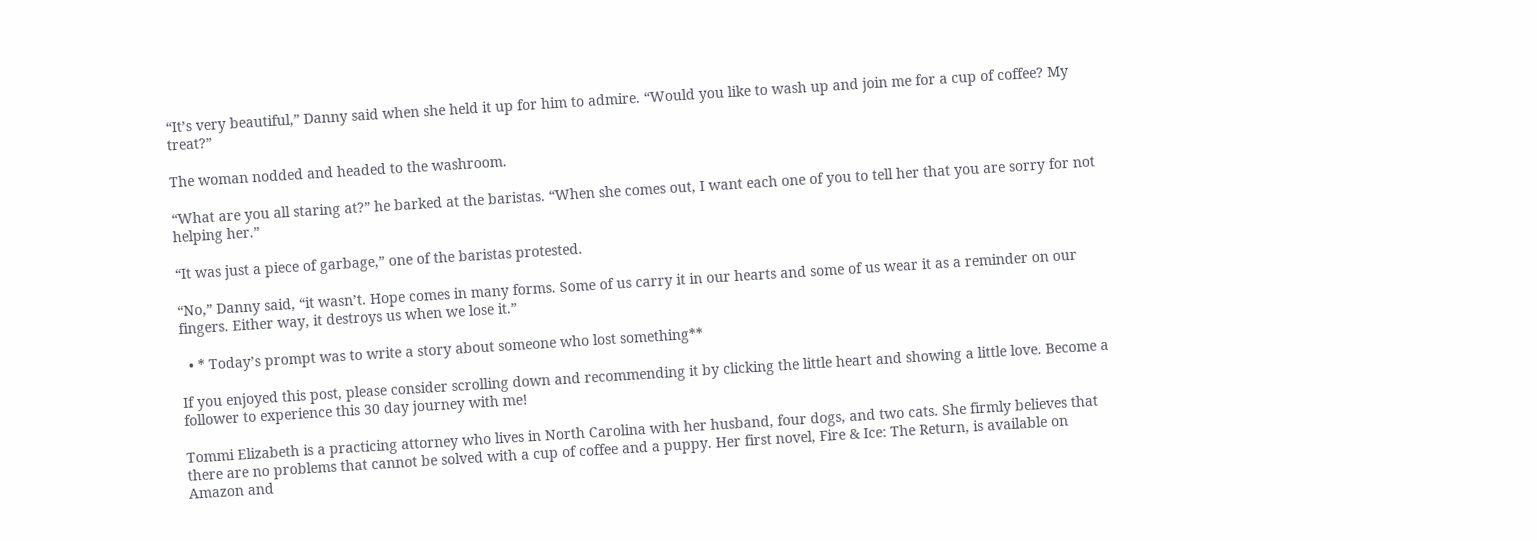“It’s very beautiful,” Danny said when she held it up for him to admire. “Would you like to wash up and join me for a cup of coffee? My treat?”

The woman nodded and headed to the washroom.

“What are you all staring at?” he barked at the baristas. “When she comes out, I want each one of you to tell her that you are sorry for not helping her.”

“It was just a piece of garbage,” one of the baristas protested.

“No,” Danny said, “it wasn’t. Hope comes in many forms. Some of us carry it in our hearts and some of us wear it as a reminder on our fingers. Either way, it destroys us when we lose it.”

  • * Today’s prompt was to write a story about someone who lost something**

If you enjoyed this post, please consider scrolling down and recommending it by clicking the little heart and showing a little love. Become a follower to experience this 30 day journey with me!

Tommi Elizabeth is a practicing attorney who lives in North Carolina with her husband, four dogs, and two cats. She firmly believes that there are no problems that cannot be solved with a cup of coffee and a puppy. Her first novel, Fire & Ice: The Return, is available on Amazon and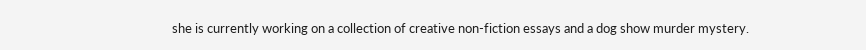she is currently working on a collection of creative non-fiction essays and a dog show murder mystery.